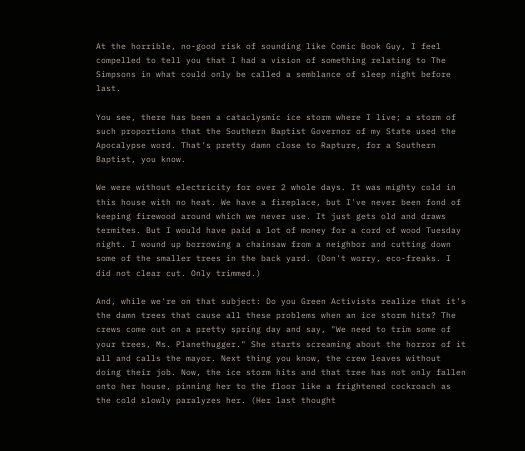At the horrible, no-good risk of sounding like Comic Book Guy, I feel compelled to tell you that I had a vision of something relating to The Simpsons in what could only be called a semblance of sleep night before last.

You see, there has been a cataclysmic ice storm where I live; a storm of such proportions that the Southern Baptist Governor of my State used the Apocalypse word. That's pretty damn close to Rapture, for a Southern Baptist, you know.

We were without electricity for over 2 whole days. It was mighty cold in this house with no heat. We have a fireplace, but I've never been fond of keeping firewood around which we never use. It just gets old and draws termites. But I would have paid a lot of money for a cord of wood Tuesday night. I wound up borrowing a chainsaw from a neighbor and cutting down some of the smaller trees in the back yard. (Don't worry, eco-freaks. I did not clear cut. Only trimmed.)

And, while we're on that subject: Do you Green Activists realize that it's the damn trees that cause all these problems when an ice storm hits? The crews come out on a pretty spring day and say, "We need to trim some of your trees, Ms. Planethugger." She starts screaming about the horror of it all and calls the mayor. Next thing you know, the crew leaves without doing their job. Now, the ice storm hits and that tree has not only fallen onto her house, pinning her to the floor like a frightened cockroach as the cold slowly paralyzes her. (Her last thought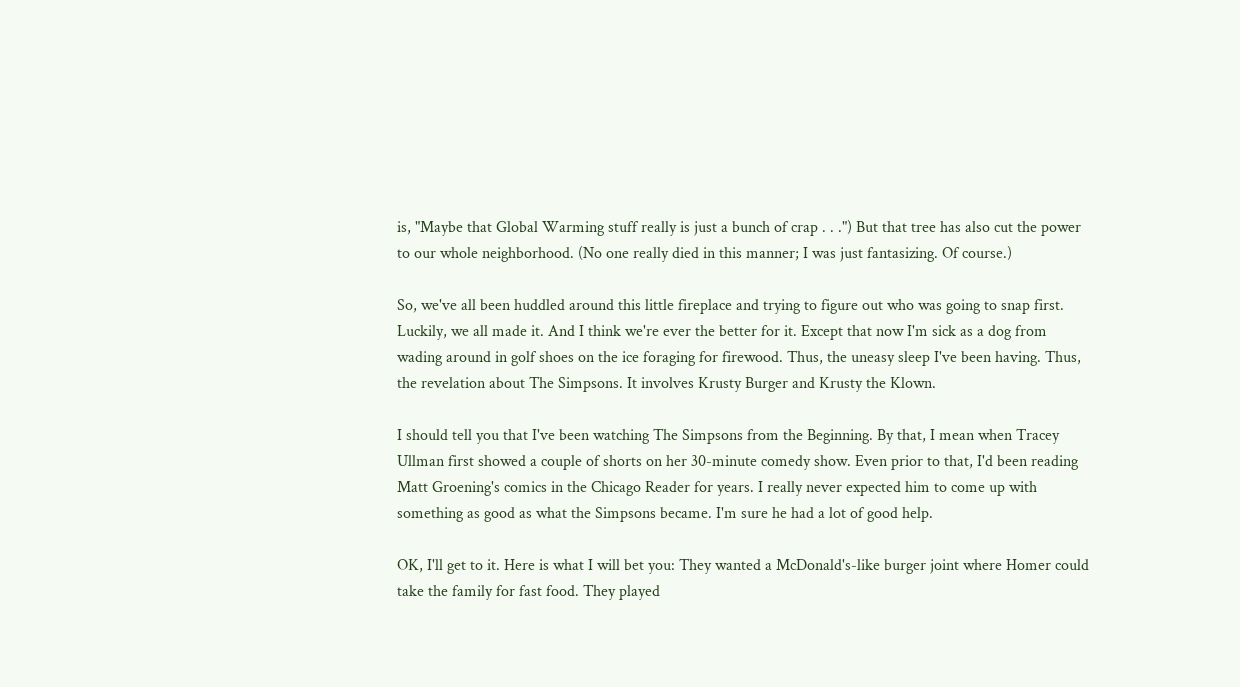is, "Maybe that Global Warming stuff really is just a bunch of crap . . .") But that tree has also cut the power to our whole neighborhood. (No one really died in this manner; I was just fantasizing. Of course.)

So, we've all been huddled around this little fireplace and trying to figure out who was going to snap first. Luckily, we all made it. And I think we're ever the better for it. Except that now I'm sick as a dog from wading around in golf shoes on the ice foraging for firewood. Thus, the uneasy sleep I've been having. Thus, the revelation about The Simpsons. It involves Krusty Burger and Krusty the Klown.

I should tell you that I've been watching The Simpsons from the Beginning. By that, I mean when Tracey Ullman first showed a couple of shorts on her 30-minute comedy show. Even prior to that, I'd been reading Matt Groening's comics in the Chicago Reader for years. I really never expected him to come up with something as good as what the Simpsons became. I'm sure he had a lot of good help.

OK, I'll get to it. Here is what I will bet you: They wanted a McDonald's-like burger joint where Homer could take the family for fast food. They played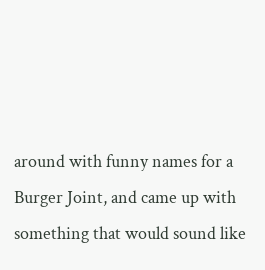around with funny names for a Burger Joint, and came up with something that would sound like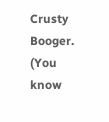Crusty Booger. (You know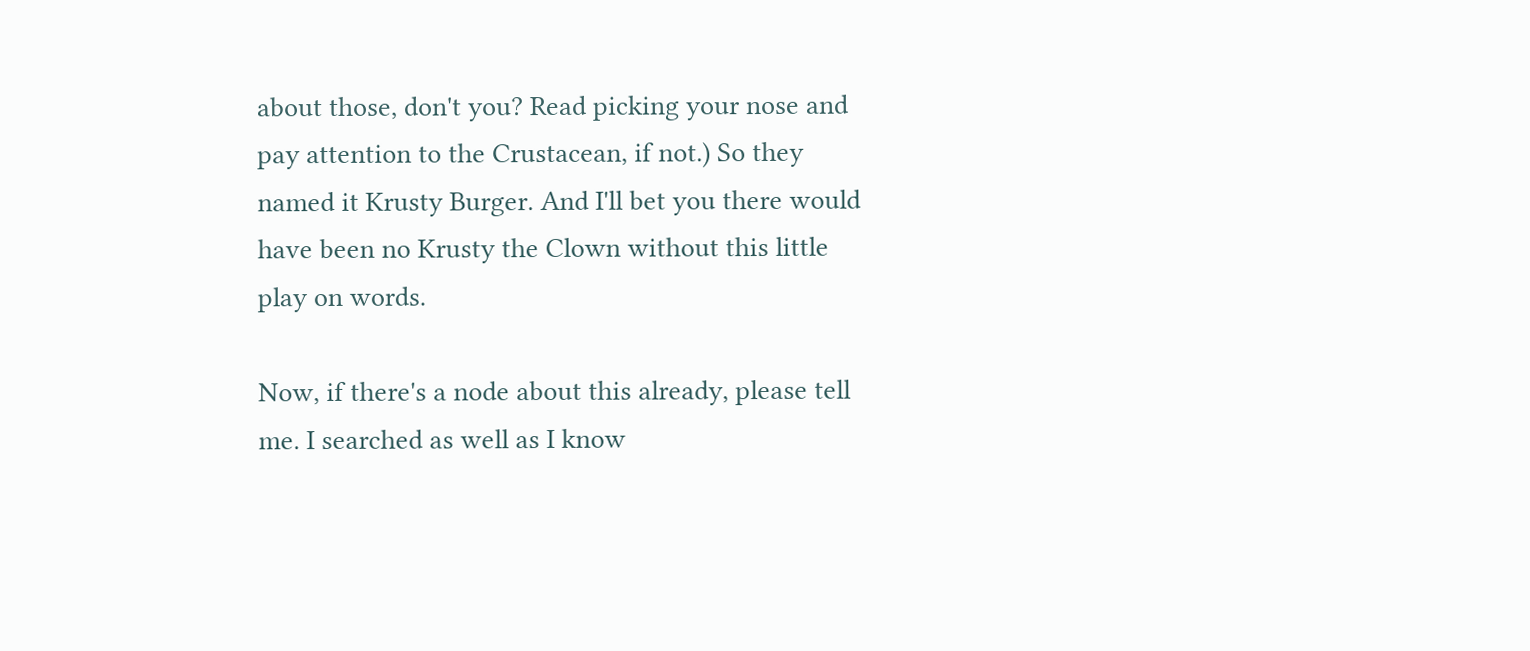about those, don't you? Read picking your nose and pay attention to the Crustacean, if not.) So they named it Krusty Burger. And I'll bet you there would have been no Krusty the Clown without this little play on words.

Now, if there's a node about this already, please tell me. I searched as well as I know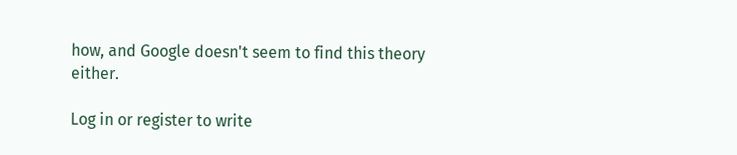how, and Google doesn't seem to find this theory either.

Log in or register to write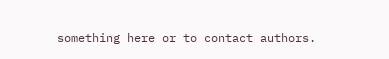something here or to contact authors.